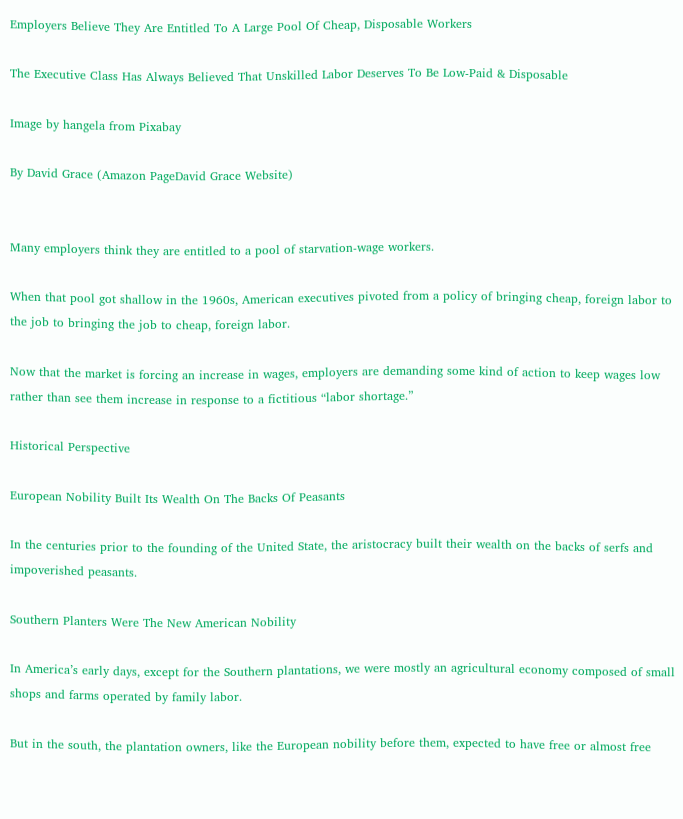Employers Believe They Are Entitled To A Large Pool Of Cheap, Disposable Workers

The Executive Class Has Always Believed That Unskilled Labor Deserves To Be Low-Paid & Disposable

Image by hangela from Pixabay

By David Grace (Amazon PageDavid Grace Website)


Many employers think they are entitled to a pool of starvation-wage workers.

When that pool got shallow in the 1960s, American executives pivoted from a policy of bringing cheap, foreign labor to the job to bringing the job to cheap, foreign labor.

Now that the market is forcing an increase in wages, employers are demanding some kind of action to keep wages low rather than see them increase in response to a fictitious “labor shortage.”

Historical Perspective

European Nobility Built Its Wealth On The Backs Of Peasants

In the centuries prior to the founding of the United State, the aristocracy built their wealth on the backs of serfs and impoverished peasants.

Southern Planters Were The New American Nobility

In America’s early days, except for the Southern plantations, we were mostly an agricultural economy composed of small shops and farms operated by family labor.

But in the south, the plantation owners, like the European nobility before them, expected to have free or almost free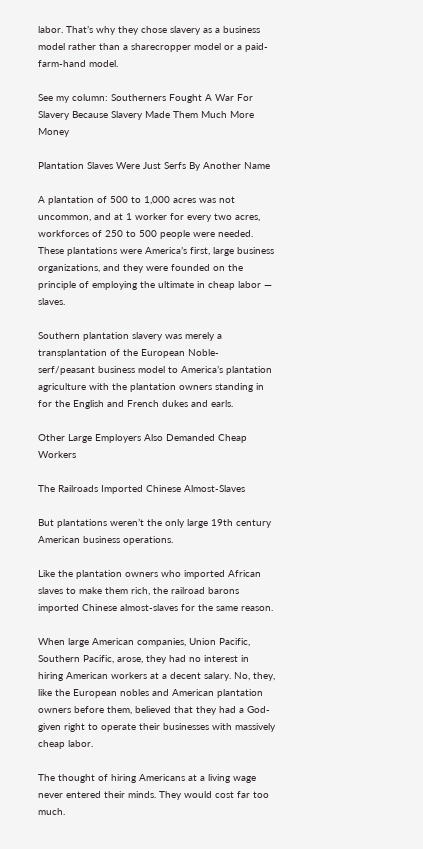labor. That’s why they chose slavery as a business model rather than a sharecropper model or a paid-farm-hand model.

See my column: Southerners Fought A War For Slavery Because Slavery Made Them Much More Money

Plantation Slaves Were Just Serfs By Another Name

A plantation of 500 to 1,000 acres was not uncommon, and at 1 worker for every two acres, workforces of 250 to 500 people were needed. These plantations were America’s first, large business organizations, and they were founded on the principle of employing the ultimate in cheap labor — slaves.

Southern plantation slavery was merely a transplantation of the European Noble-serf/peasant business model to America’s plantation agriculture with the plantation owners standing in for the English and French dukes and earls.

Other Large Employers Also Demanded Cheap Workers

The Railroads Imported Chinese Almost-Slaves

But plantations weren’t the only large 19th century American business operations.

Like the plantation owners who imported African slaves to make them rich, the railroad barons imported Chinese almost-slaves for the same reason.

When large American companies, Union Pacific, Southern Pacific, arose, they had no interest in hiring American workers at a decent salary. No, they, like the European nobles and American plantation owners before them, believed that they had a God-given right to operate their businesses with massively cheap labor.

The thought of hiring Americans at a living wage never entered their minds. They would cost far too much.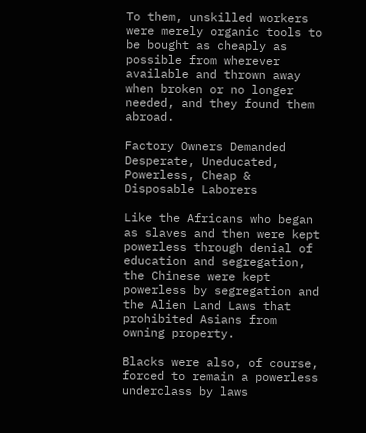To them, unskilled workers were merely organic tools to be bought as cheaply as possible from wherever available and thrown away when broken or no longer needed, and they found them abroad.

Factory Owners Demanded Desperate, Uneducated, Powerless, Cheap & Disposable Laborers

Like the Africans who began as slaves and then were kept powerless through denial of education and segregation, the Chinese were kept powerless by segregation and the Alien Land Laws that prohibited Asians from owning property.

Blacks were also, of course, forced to remain a powerless underclass by laws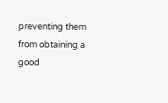preventing them from obtaining a good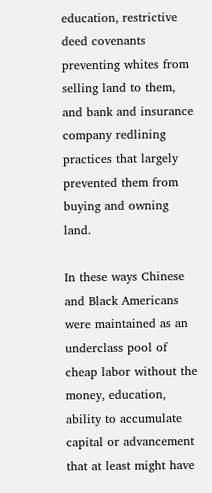education, restrictive deed covenants preventing whites from selling land to them, and bank and insurance company redlining practices that largely prevented them from buying and owning land.

In these ways Chinese and Black Americans were maintained as an underclass pool of cheap labor without the money, education, ability to accumulate capital or advancement that at least might have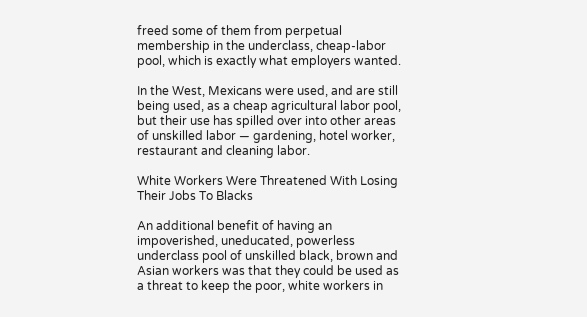freed some of them from perpetual membership in the underclass, cheap-labor pool, which is exactly what employers wanted.

In the West, Mexicans were used, and are still being used, as a cheap agricultural labor pool, but their use has spilled over into other areas of unskilled labor — gardening, hotel worker, restaurant and cleaning labor.

White Workers Were Threatened With Losing Their Jobs To Blacks

An additional benefit of having an impoverished, uneducated, powerless underclass pool of unskilled black, brown and Asian workers was that they could be used as a threat to keep the poor, white workers in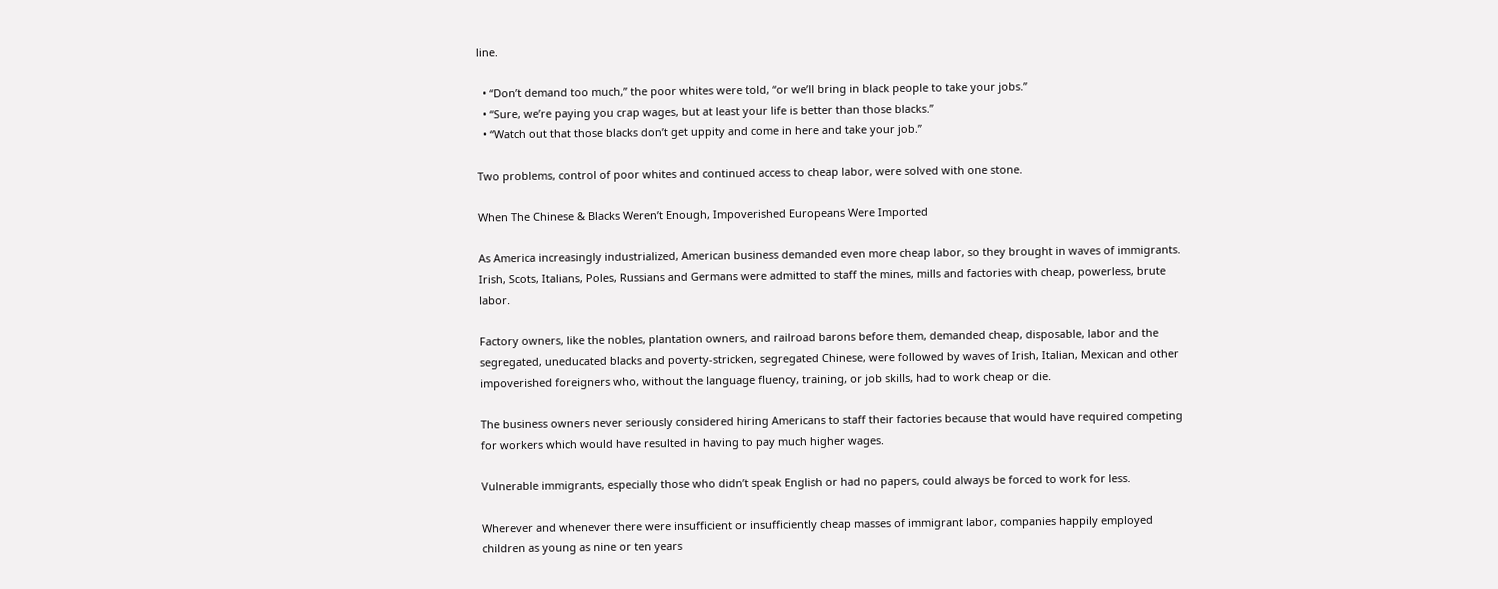line.

  • “Don’t demand too much,” the poor whites were told, “or we’ll bring in black people to take your jobs.”
  • “Sure, we’re paying you crap wages, but at least your life is better than those blacks.”
  • “Watch out that those blacks don’t get uppity and come in here and take your job.”

Two problems, control of poor whites and continued access to cheap labor, were solved with one stone.

When The Chinese & Blacks Weren’t Enough, Impoverished Europeans Were Imported

As America increasingly industrialized, American business demanded even more cheap labor, so they brought in waves of immigrants. Irish, Scots, Italians, Poles, Russians and Germans were admitted to staff the mines, mills and factories with cheap, powerless, brute labor.

Factory owners, like the nobles, plantation owners, and railroad barons before them, demanded cheap, disposable, labor and the segregated, uneducated blacks and poverty-stricken, segregated Chinese, were followed by waves of Irish, Italian, Mexican and other impoverished foreigners who, without the language fluency, training, or job skills, had to work cheap or die.

The business owners never seriously considered hiring Americans to staff their factories because that would have required competing for workers which would have resulted in having to pay much higher wages.

Vulnerable immigrants, especially those who didn’t speak English or had no papers, could always be forced to work for less.

Wherever and whenever there were insufficient or insufficiently cheap masses of immigrant labor, companies happily employed children as young as nine or ten years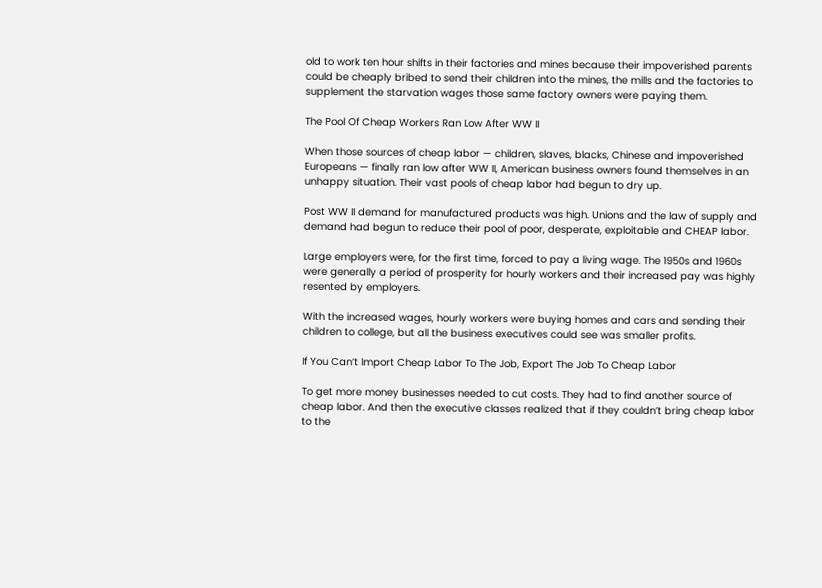old to work ten hour shifts in their factories and mines because their impoverished parents could be cheaply bribed to send their children into the mines, the mills and the factories to supplement the starvation wages those same factory owners were paying them.

The Pool Of Cheap Workers Ran Low After WW II

When those sources of cheap labor — children, slaves, blacks, Chinese and impoverished Europeans — finally ran low after WW II, American business owners found themselves in an unhappy situation. Their vast pools of cheap labor had begun to dry up.

Post WW II demand for manufactured products was high. Unions and the law of supply and demand had begun to reduce their pool of poor, desperate, exploitable and CHEAP labor.

Large employers were, for the first time, forced to pay a living wage. The 1950s and 1960s were generally a period of prosperity for hourly workers and their increased pay was highly resented by employers.

With the increased wages, hourly workers were buying homes and cars and sending their children to college, but all the business executives could see was smaller profits.

If You Can’t Import Cheap Labor To The Job, Export The Job To Cheap Labor

To get more money businesses needed to cut costs. They had to find another source of cheap labor. And then the executive classes realized that if they couldn’t bring cheap labor to the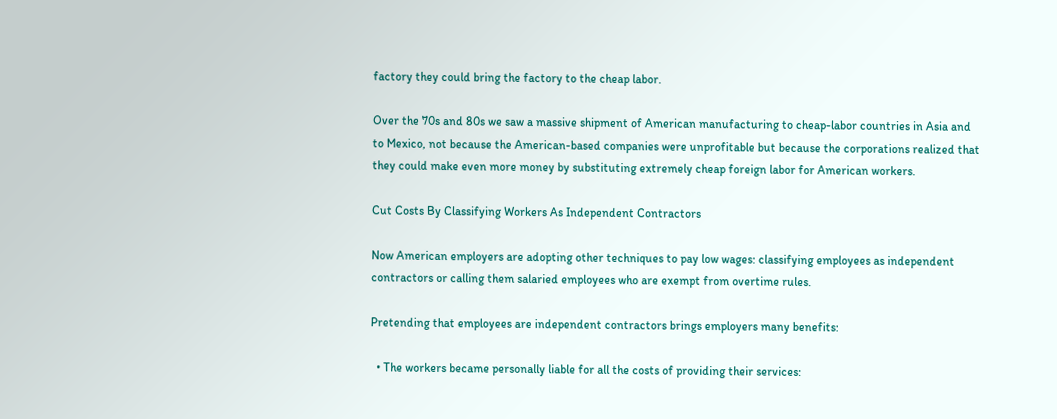factory they could bring the factory to the cheap labor.

Over the 70s and 80s we saw a massive shipment of American manufacturing to cheap-labor countries in Asia and to Mexico, not because the American-based companies were unprofitable but because the corporations realized that they could make even more money by substituting extremely cheap foreign labor for American workers.

Cut Costs By Classifying Workers As Independent Contractors

Now American employers are adopting other techniques to pay low wages: classifying employees as independent contractors or calling them salaried employees who are exempt from overtime rules.

Pretending that employees are independent contractors brings employers many benefits:

  • The workers became personally liable for all the costs of providing their services: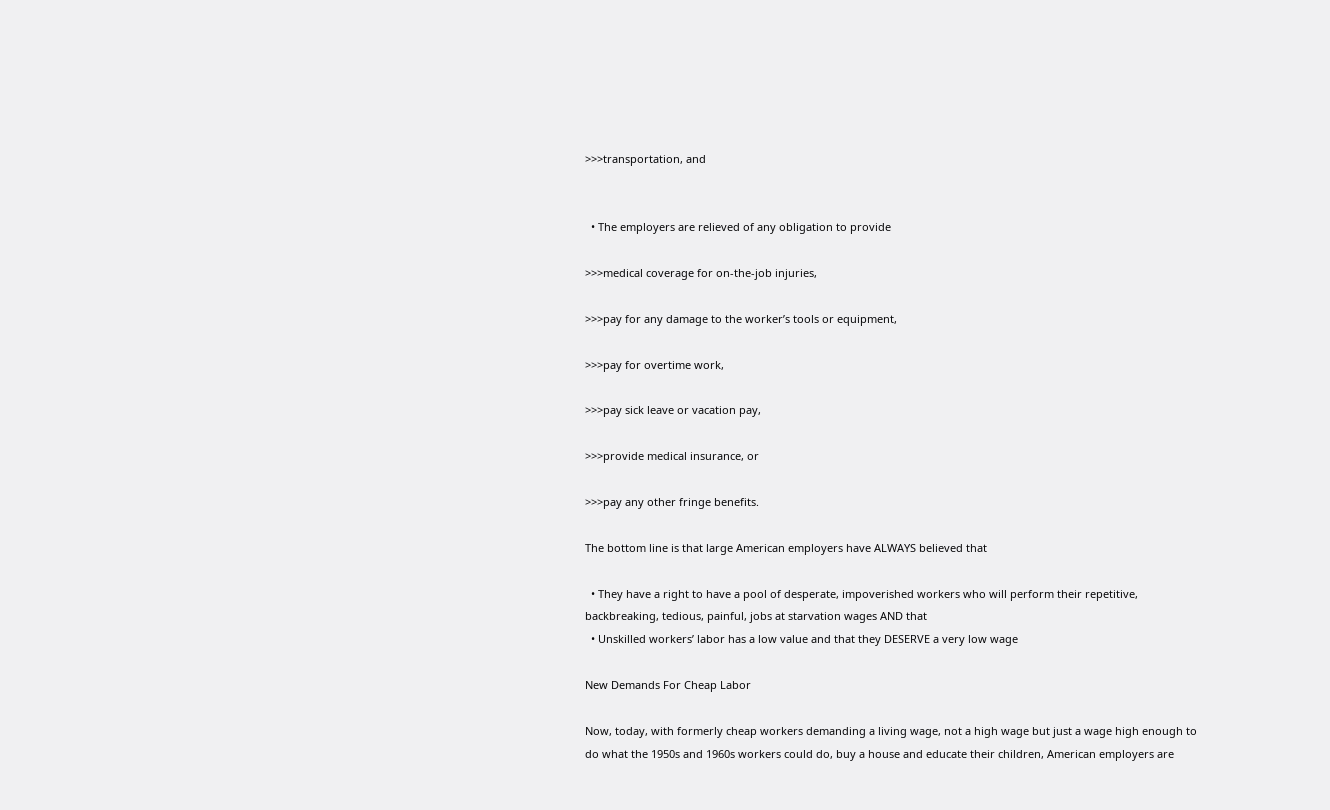>>>transportation, and


  • The employers are relieved of any obligation to provide

>>>medical coverage for on-the-job injuries,

>>>pay for any damage to the worker’s tools or equipment,

>>>pay for overtime work,

>>>pay sick leave or vacation pay,

>>>provide medical insurance, or

>>>pay any other fringe benefits.

The bottom line is that large American employers have ALWAYS believed that

  • They have a right to have a pool of desperate, impoverished workers who will perform their repetitive, backbreaking, tedious, painful, jobs at starvation wages AND that
  • Unskilled workers’ labor has a low value and that they DESERVE a very low wage

New Demands For Cheap Labor

Now, today, with formerly cheap workers demanding a living wage, not a high wage but just a wage high enough to do what the 1950s and 1960s workers could do, buy a house and educate their children, American employers are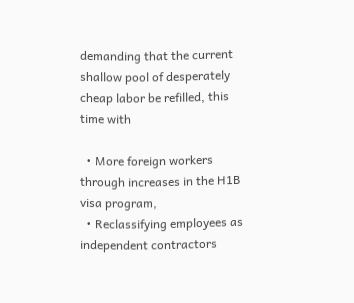demanding that the current shallow pool of desperately cheap labor be refilled, this time with

  • More foreign workers through increases in the H1B visa program,
  • Reclassifying employees as independent contractors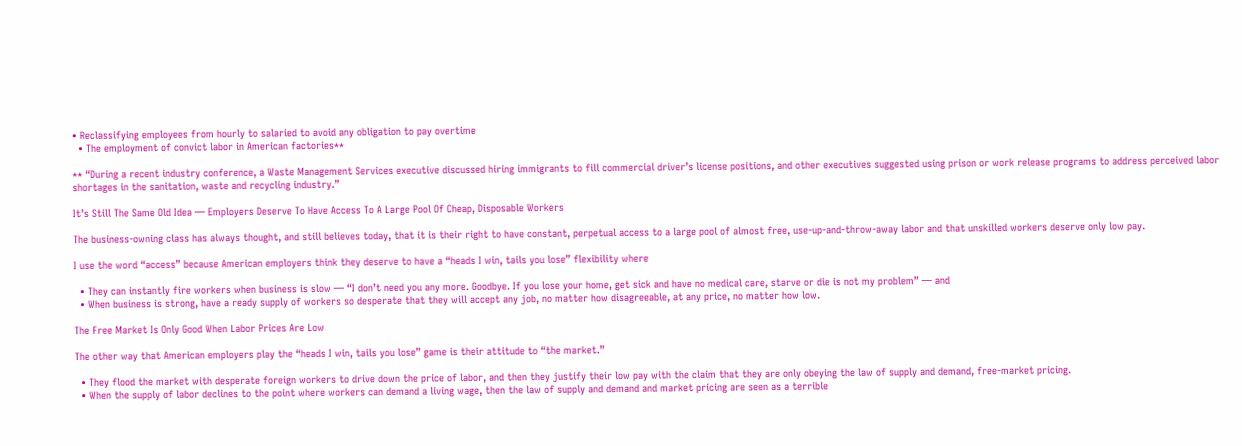• Reclassifying employees from hourly to salaried to avoid any obligation to pay overtime
  • The employment of convict labor in American factories**

** “During a recent industry conference, a Waste Management Services executive discussed hiring immigrants to fill commercial driver’s license positions, and other executives suggested using prison or work release programs to address perceived labor shortages in the sanitation, waste and recycling industry.”

It’s Still The Same Old Idea — Employers Deserve To Have Access To A Large Pool Of Cheap, Disposable Workers

The business-owning class has always thought, and still believes today, that it is their right to have constant, perpetual access to a large pool of almost free, use-up-and-throw-away labor and that unskilled workers deserve only low pay.

I use the word “access” because American employers think they deserve to have a “heads I win, tails you lose” flexibility where

  • They can instantly fire workers when business is slow — “I don’t need you any more. Goodbye. If you lose your home, get sick and have no medical care, starve or die is not my problem” — and
  • When business is strong, have a ready supply of workers so desperate that they will accept any job, no matter how disagreeable, at any price, no matter how low.

The Free Market Is Only Good When Labor Prices Are Low

The other way that American employers play the “heads I win, tails you lose” game is their attitude to “the market.”

  • They flood the market with desperate foreign workers to drive down the price of labor, and then they justify their low pay with the claim that they are only obeying the law of supply and demand, free-market pricing.
  • When the supply of labor declines to the point where workers can demand a living wage, then the law of supply and demand and market pricing are seen as a terrible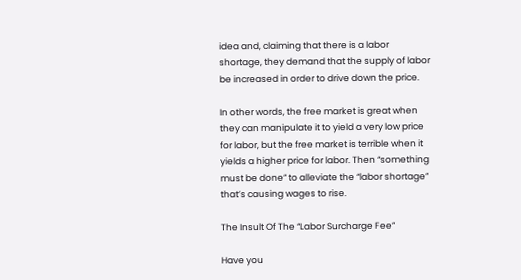idea and, claiming that there is a labor shortage, they demand that the supply of labor be increased in order to drive down the price.

In other words, the free market is great when they can manipulate it to yield a very low price for labor, but the free market is terrible when it yields a higher price for labor. Then “something must be done” to alleviate the “labor shortage” that’s causing wages to rise.

The Insult Of The “Labor Surcharge Fee”

Have you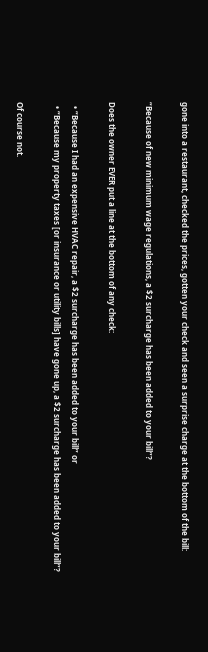gone into a restaurant, checked the prices, gotten your check and seen a surprise charge at the bottom of the bill:

“Because of new minimum wage regulations, a $2 surcharge has been added to your bill”?

Does the owner EVER put a line at the bottom of any check:

  • “Because I had an expensive HVAC repair, a $2 surcharge has been added to your bill” or
  • “Because my property taxes [or insurance or utility bills] have gone up, a $2 surcharge has been added to your bill”?

Of course not.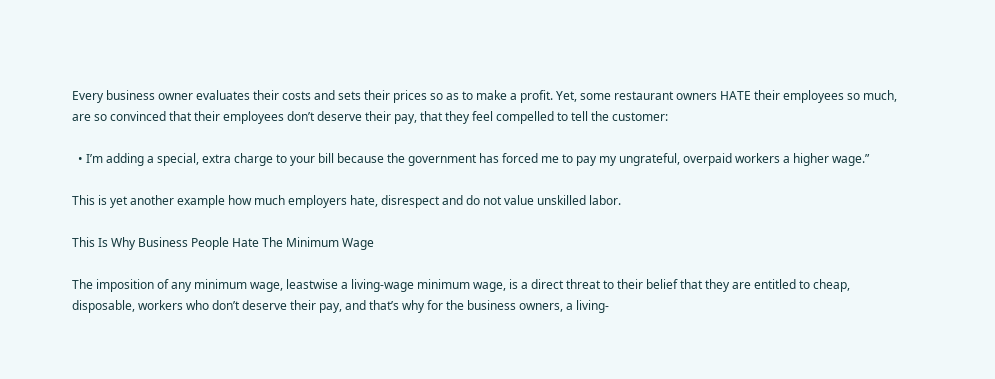Every business owner evaluates their costs and sets their prices so as to make a profit. Yet, some restaurant owners HATE their employees so much, are so convinced that their employees don’t deserve their pay, that they feel compelled to tell the customer:

  • I’m adding a special, extra charge to your bill because the government has forced me to pay my ungrateful, overpaid workers a higher wage.”

This is yet another example how much employers hate, disrespect and do not value unskilled labor.

This Is Why Business People Hate The Minimum Wage

The imposition of any minimum wage, leastwise a living-wage minimum wage, is a direct threat to their belief that they are entitled to cheap, disposable, workers who don’t deserve their pay, and that’s why for the business owners, a living-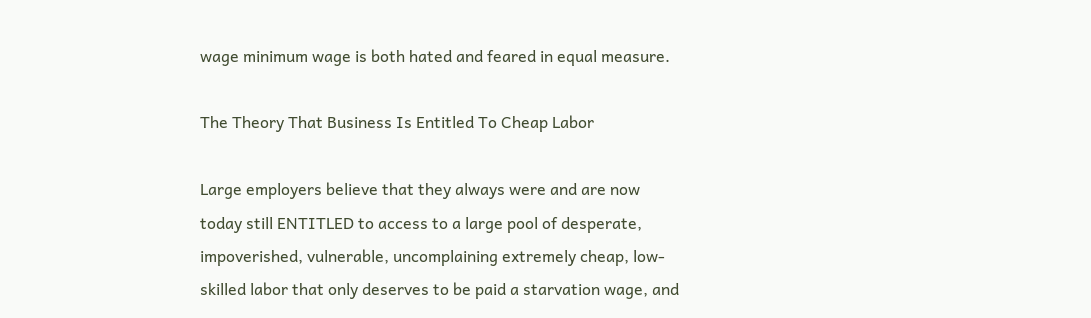wage minimum wage is both hated and feared in equal measure.

The Theory That Business Is Entitled To Cheap Labor

Large employers believe that they always were and are now today still ENTITLED to access to a large pool of desperate, impoverished, vulnerable, uncomplaining extremely cheap, low-skilled labor that only deserves to be paid a starvation wage, and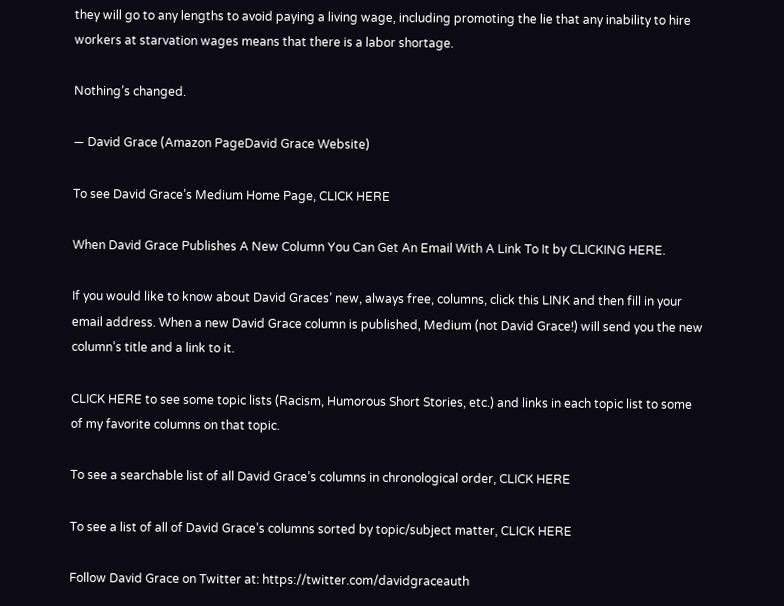they will go to any lengths to avoid paying a living wage, including promoting the lie that any inability to hire workers at starvation wages means that there is a labor shortage.

Nothing’s changed.

— David Grace (Amazon PageDavid Grace Website)

To see David Grace’s Medium Home Page, CLICK HERE

When David Grace Publishes A New Column You Can Get An Email With A Link To It by CLICKING HERE.

If you would like to know about David Graces’ new, always free, columns, click this LINK and then fill in your email address. When a new David Grace column is published, Medium (not David Grace!) will send you the new column’s title and a link to it.

CLICK HERE to see some topic lists (Racism, Humorous Short Stories, etc.) and links in each topic list to some of my favorite columns on that topic.

To see a searchable list of all David Grace’s columns in chronological order, CLICK HERE

To see a list of all of David Grace’s columns sorted by topic/subject matter, CLICK HERE

Follow David Grace on Twitter at: https://twitter.com/davidgraceauth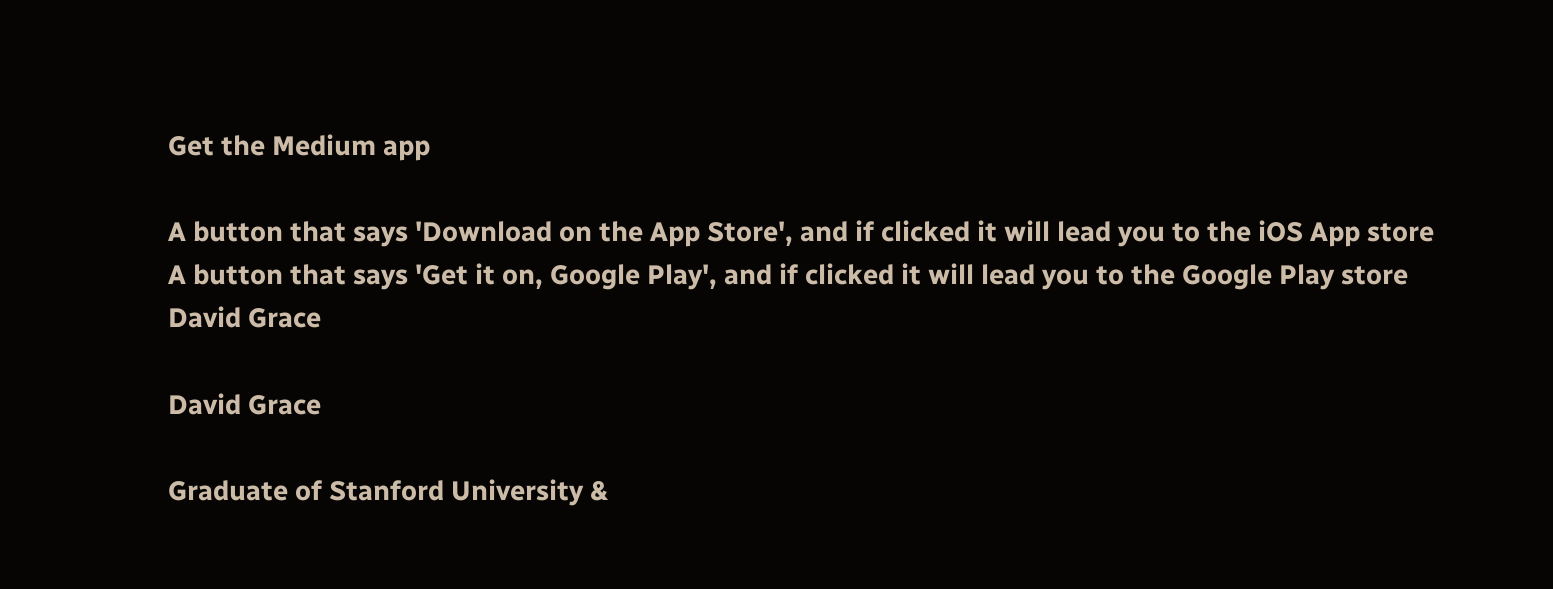Get the Medium app

A button that says 'Download on the App Store', and if clicked it will lead you to the iOS App store
A button that says 'Get it on, Google Play', and if clicked it will lead you to the Google Play store
David Grace

David Grace

Graduate of Stanford University &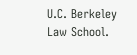U.C. Berkeley Law School.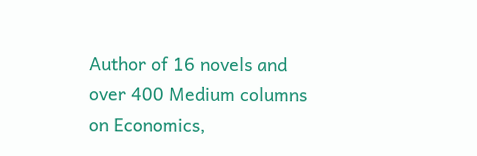Author of 16 novels and over 400 Medium columns on Economics,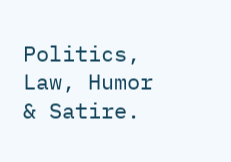Politics, Law, Humor & Satire.